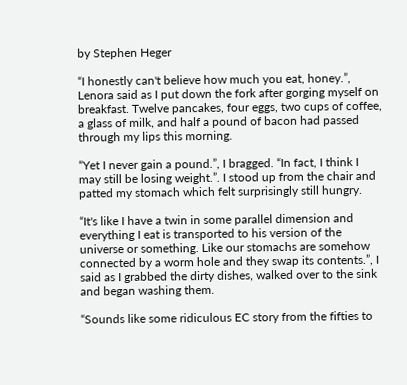by Stephen Heger

“I honestly can't believe how much you eat, honey.”, Lenora said as I put down the fork after gorging myself on breakfast. Twelve pancakes, four eggs, two cups of coffee, a glass of milk, and half a pound of bacon had passed through my lips this morning.

“Yet I never gain a pound.”, I bragged. “In fact, I think I may still be losing weight.”. I stood up from the chair and patted my stomach which felt surprisingly still hungry.

“It's like I have a twin in some parallel dimension and everything I eat is transported to his version of the universe or something. Like our stomachs are somehow connected by a worm hole and they swap its contents.”, I said as I grabbed the dirty dishes, walked over to the sink and began washing them.

“Sounds like some ridiculous EC story from the fifties to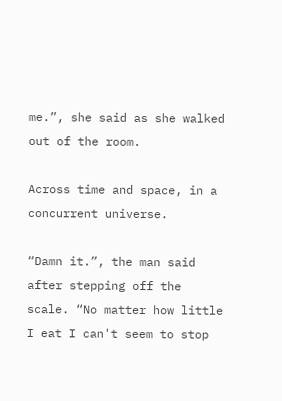me.”, she said as she walked out of the room.

Across time and space, in a concurrent universe.

“Damn it.”, the man said after stepping off the scale. “No matter how little I eat I can't seem to stop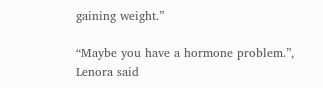gaining weight.”

“Maybe you have a hormone problem.”, Lenora said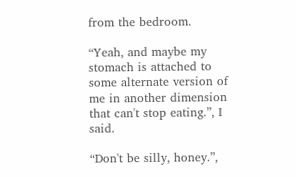from the bedroom.

“Yeah, and maybe my stomach is attached to some alternate version of me in another dimension that can't stop eating.”, I said.

“Don't be silly, honey.”,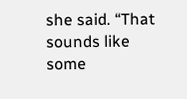she said. “That sounds like some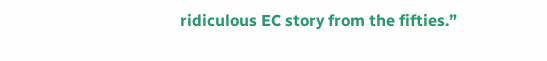ridiculous EC story from the fifties.”